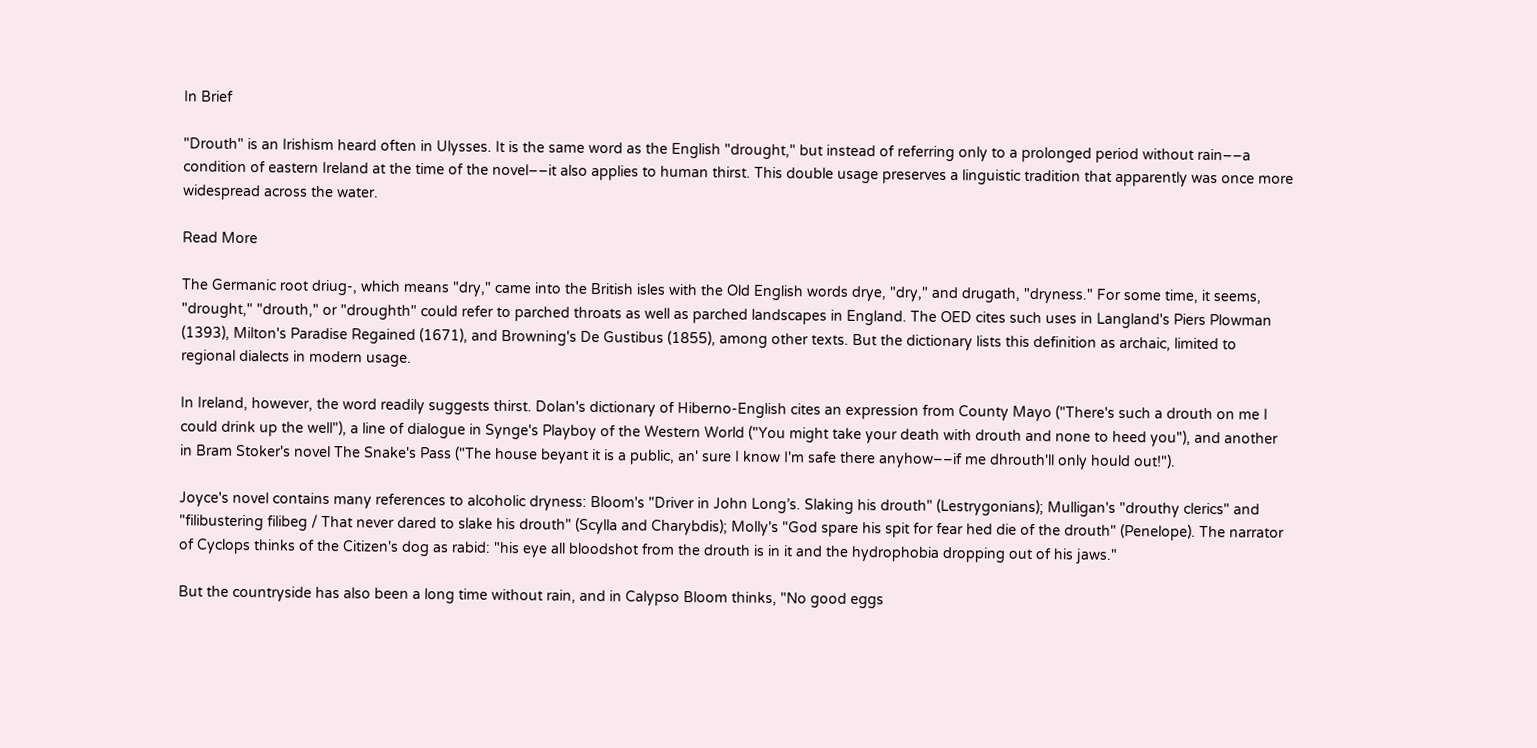In Brief

"Drouth" is an Irishism heard often in Ulysses. It is the same word as the English "drought," but instead of referring only to a prolonged period without rain––a condition of eastern Ireland at the time of the novel––it also applies to human thirst. This double usage preserves a linguistic tradition that apparently was once more widespread across the water.

Read More

The Germanic root driug-, which means "dry," came into the British isles with the Old English words drye, "dry," and drugath, "dryness." For some time, it seems, "drought," "drouth," or "droughth" could refer to parched throats as well as parched landscapes in England. The OED cites such uses in Langland's Piers Plowman (1393), Milton's Paradise Regained (1671), and Browning's De Gustibus (1855), among other texts. But the dictionary lists this definition as archaic, limited to regional dialects in modern usage.

In Ireland, however, the word readily suggests thirst. Dolan's dictionary of Hiberno-English cites an expression from County Mayo ("There's such a drouth on me I could drink up the well"), a line of dialogue in Synge's Playboy of the Western World ("You might take your death with drouth and none to heed you"), and another in Bram Stoker's novel The Snake's Pass ("The house beyant it is a public, an' sure I know I'm safe there anyhow––if me dhrouth'll only hould out!").

Joyce's novel contains many references to alcoholic dryness: Bloom's "Driver in John Long’s. Slaking his drouth" (Lestrygonians); Mulligan's "drouthy clerics" and "filibustering filibeg / That never dared to slake his drouth" (Scylla and Charybdis); Molly's "God spare his spit for fear hed die of the drouth" (Penelope). The narrator of Cyclops thinks of the Citizen's dog as rabid: "his eye all bloodshot from the drouth is in it and the hydrophobia dropping out of his jaws."

But the countryside has also been a long time without rain, and in Calypso Bloom thinks, "No good eggs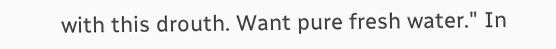with this drouth. Want pure fresh water." In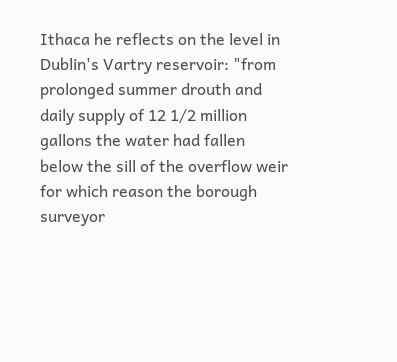Ithaca he reflects on the level in Dublin's Vartry reservoir: "from prolonged summer drouth and daily supply of 12 1/2 million gallons the water had fallen below the sill of the overflow weir for which reason the borough surveyor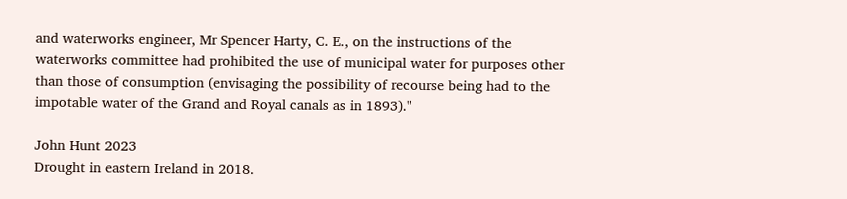and waterworks engineer, Mr Spencer Harty, C. E., on the instructions of the waterworks committee had prohibited the use of municipal water for purposes other than those of consumption (envisaging the possibility of recourse being had to the impotable water of the Grand and Royal canals as in 1893)."

John Hunt 2023
Drought in eastern Ireland in 2018.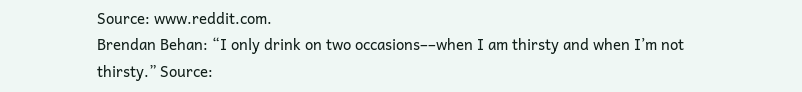Source: www.reddit.com.
Brendan Behan: “I only drink on two occasions––when I am thirsty and when I’m not thirsty.” Source: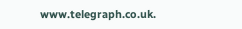www.telegraph.co.uk.